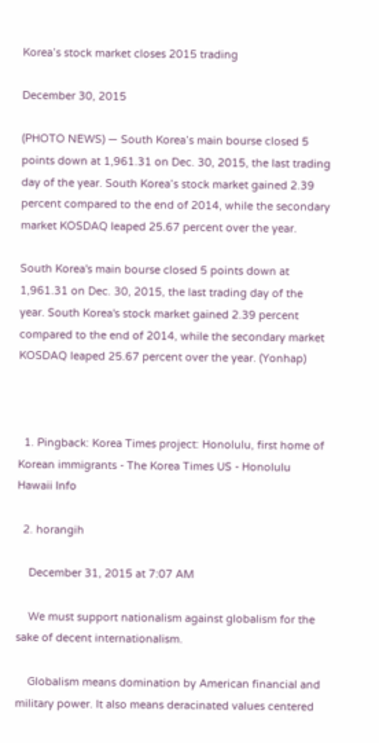Korea’s stock market closes 2015 trading

December 30, 2015

(PHOTO NEWS) — South Korea’s main bourse closed 5 points down at 1,961.31 on Dec. 30, 2015, the last trading day of the year. South Korea’s stock market gained 2.39 percent compared to the end of 2014, while the secondary market KOSDAQ leaped 25.67 percent over the year.

South Korea's main bourse closed 5 points down at 1,961.31 on Dec. 30, 2015, the last trading day of the year. South Korea's stock market gained 2.39 percent compared to the end of 2014, while the secondary market KOSDAQ leaped 25.67 percent over the year. (Yonhap)



  1. Pingback: Korea Times project: Honolulu, first home of Korean immigrants - The Korea Times US - Honolulu Hawaii Info

  2. horangih

    December 31, 2015 at 7:07 AM

    We must support nationalism against globalism for the sake of decent internationalism.

    Globalism means domination by American financial and military power. It also means deracinated values centered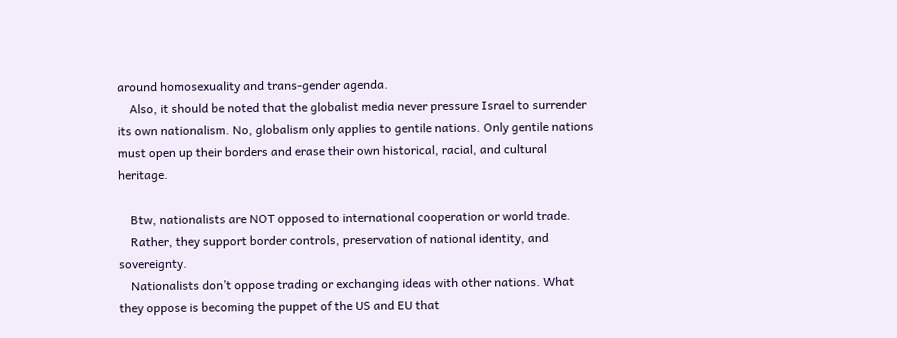around homosexuality and trans-gender agenda.
    Also, it should be noted that the globalist media never pressure Israel to surrender its own nationalism. No, globalism only applies to gentile nations. Only gentile nations must open up their borders and erase their own historical, racial, and cultural heritage.

    Btw, nationalists are NOT opposed to international cooperation or world trade.
    Rather, they support border controls, preservation of national identity, and sovereignty.
    Nationalists don’t oppose trading or exchanging ideas with other nations. What they oppose is becoming the puppet of the US and EU that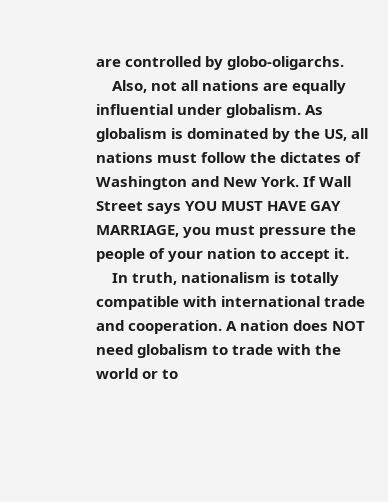are controlled by globo-oligarchs.
    Also, not all nations are equally influential under globalism. As globalism is dominated by the US, all nations must follow the dictates of Washington and New York. If Wall Street says YOU MUST HAVE GAY MARRIAGE, you must pressure the people of your nation to accept it.
    In truth, nationalism is totally compatible with international trade and cooperation. A nation does NOT need globalism to trade with the world or to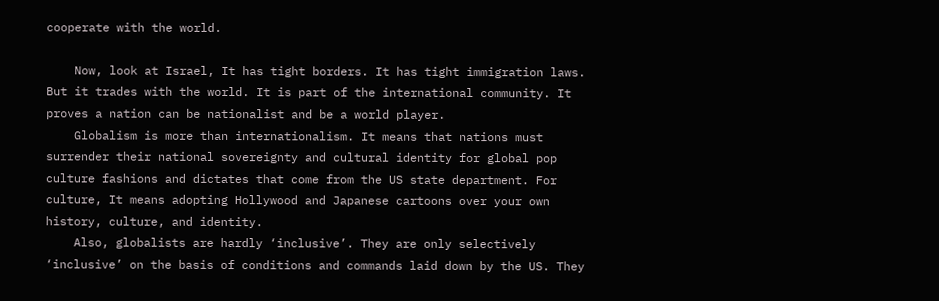cooperate with the world.

    Now, look at Israel, It has tight borders. It has tight immigration laws. But it trades with the world. It is part of the international community. It proves a nation can be nationalist and be a world player.
    Globalism is more than internationalism. It means that nations must surrender their national sovereignty and cultural identity for global pop culture fashions and dictates that come from the US state department. For culture, It means adopting Hollywood and Japanese cartoons over your own history, culture, and identity.
    Also, globalists are hardly ‘inclusive’. They are only selectively ‘inclusive’ on the basis of conditions and commands laid down by the US. They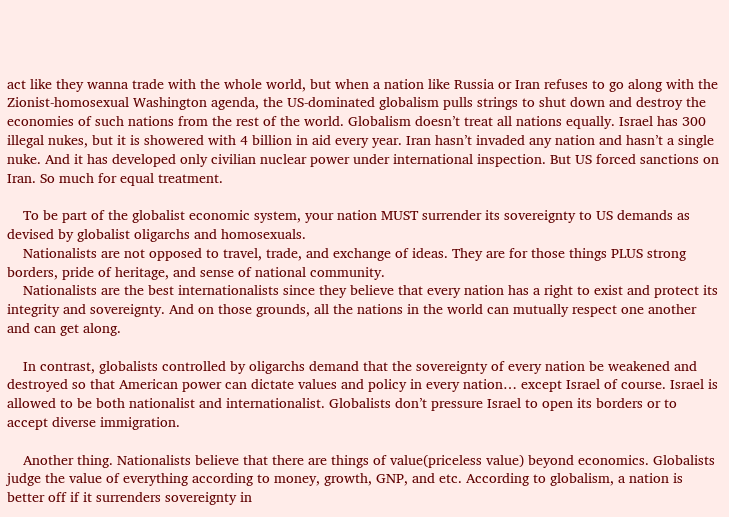act like they wanna trade with the whole world, but when a nation like Russia or Iran refuses to go along with the Zionist-homosexual Washington agenda, the US-dominated globalism pulls strings to shut down and destroy the economies of such nations from the rest of the world. Globalism doesn’t treat all nations equally. Israel has 300 illegal nukes, but it is showered with 4 billion in aid every year. Iran hasn’t invaded any nation and hasn’t a single nuke. And it has developed only civilian nuclear power under international inspection. But US forced sanctions on Iran. So much for equal treatment.

    To be part of the globalist economic system, your nation MUST surrender its sovereignty to US demands as devised by globalist oligarchs and homosexuals.
    Nationalists are not opposed to travel, trade, and exchange of ideas. They are for those things PLUS strong borders, pride of heritage, and sense of national community.
    Nationalists are the best internationalists since they believe that every nation has a right to exist and protect its integrity and sovereignty. And on those grounds, all the nations in the world can mutually respect one another and can get along.

    In contrast, globalists controlled by oligarchs demand that the sovereignty of every nation be weakened and destroyed so that American power can dictate values and policy in every nation… except Israel of course. Israel is allowed to be both nationalist and internationalist. Globalists don’t pressure Israel to open its borders or to accept diverse immigration.

    Another thing. Nationalists believe that there are things of value(priceless value) beyond economics. Globalists judge the value of everything according to money, growth, GNP, and etc. According to globalism, a nation is better off if it surrenders sovereignty in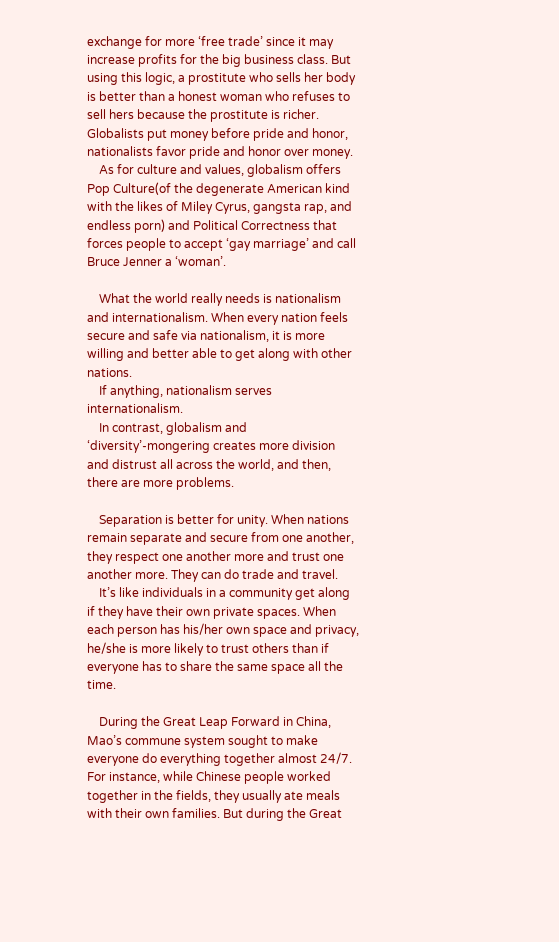exchange for more ‘free trade’ since it may increase profits for the big business class. But using this logic, a prostitute who sells her body is better than a honest woman who refuses to sell hers because the prostitute is richer. Globalists put money before pride and honor, nationalists favor pride and honor over money.
    As for culture and values, globalism offers Pop Culture(of the degenerate American kind with the likes of Miley Cyrus, gangsta rap, and endless porn) and Political Correctness that forces people to accept ‘gay marriage’ and call Bruce Jenner a ‘woman’.

    What the world really needs is nationalism and internationalism. When every nation feels secure and safe via nationalism, it is more willing and better able to get along with other nations.
    If anything, nationalism serves internationalism.
    In contrast, globalism and ‘diversity’-mongering creates more division and distrust all across the world, and then, there are more problems.

    Separation is better for unity. When nations remain separate and secure from one another, they respect one another more and trust one another more. They can do trade and travel.
    It’s like individuals in a community get along if they have their own private spaces. When each person has his/her own space and privacy, he/she is more likely to trust others than if everyone has to share the same space all the time.

    During the Great Leap Forward in China, Mao’s commune system sought to make everyone do everything together almost 24/7. For instance, while Chinese people worked together in the fields, they usually ate meals with their own families. But during the Great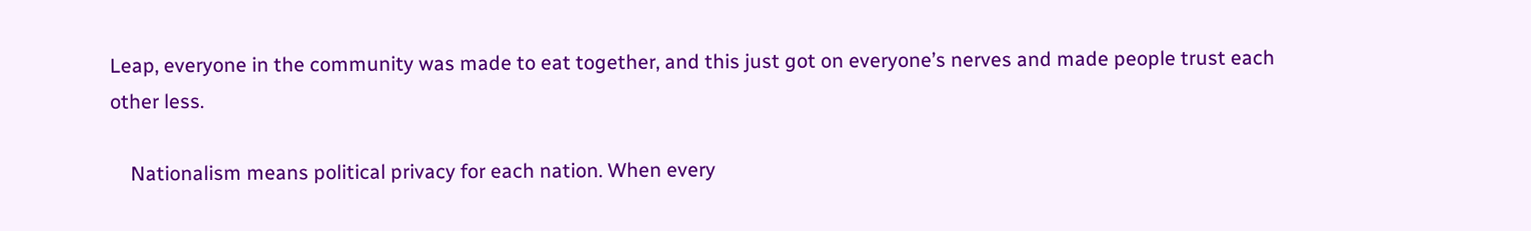Leap, everyone in the community was made to eat together, and this just got on everyone’s nerves and made people trust each other less.

    Nationalism means political privacy for each nation. When every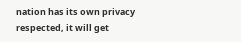nation has its own privacy respected, it will get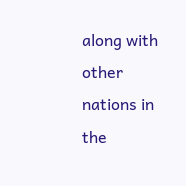along with other nations in the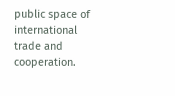public space of international trade and cooperation.